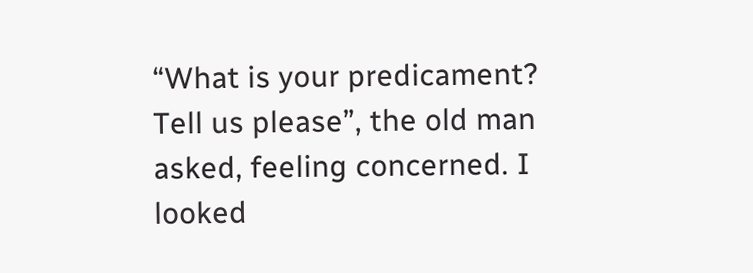“What is your predicament? Tell us please”, the old man asked, feeling concerned. I looked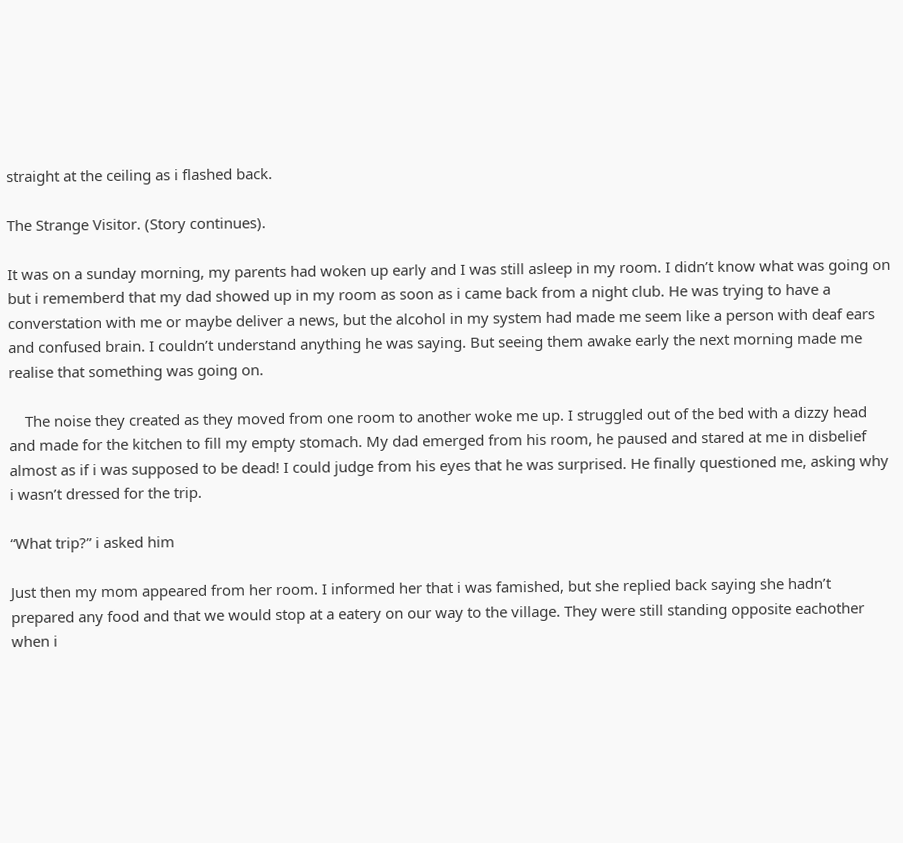straight at the ceiling as i flashed back.

The Strange Visitor. (Story continues).

It was on a sunday morning, my parents had woken up early and I was still asleep in my room. I didn’t know what was going on but i rememberd that my dad showed up in my room as soon as i came back from a night club. He was trying to have a converstation with me or maybe deliver a news, but the alcohol in my system had made me seem like a person with deaf ears and confused brain. I couldn’t understand anything he was saying. But seeing them awake early the next morning made me realise that something was going on.

    The noise they created as they moved from one room to another woke me up. I struggled out of the bed with a dizzy head and made for the kitchen to fill my empty stomach. My dad emerged from his room, he paused and stared at me in disbelief almost as if i was supposed to be dead! I could judge from his eyes that he was surprised. He finally questioned me, asking why i wasn’t dressed for the trip.

“What trip?” i asked him

Just then my mom appeared from her room. I informed her that i was famished, but she replied back saying she hadn’t prepared any food and that we would stop at a eatery on our way to the village. They were still standing opposite eachother when i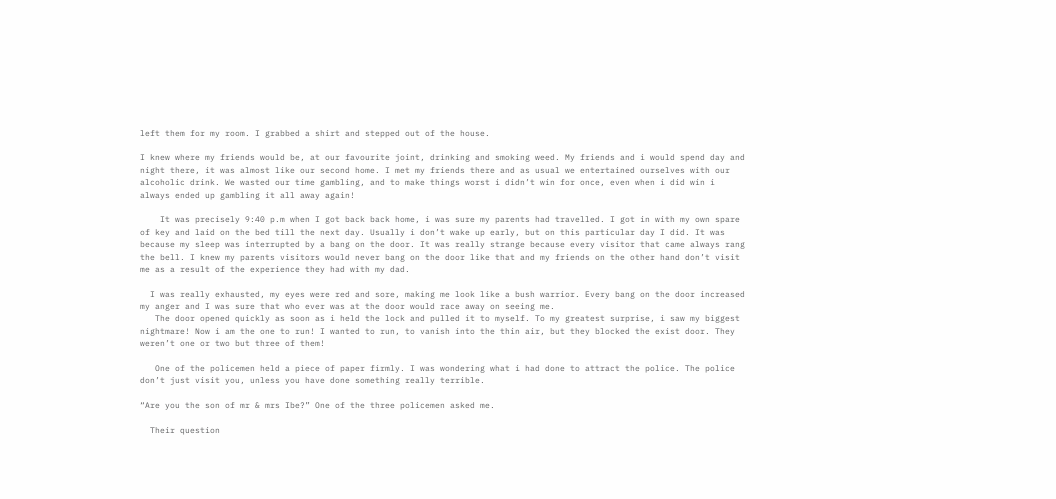left them for my room. I grabbed a shirt and stepped out of the house.

I knew where my friends would be, at our favourite joint, drinking and smoking weed. My friends and i would spend day and night there, it was almost like our second home. I met my friends there and as usual we entertained ourselves with our alcoholic drink. We wasted our time gambling, and to make things worst i didn’t win for once, even when i did win i always ended up gambling it all away again!

    It was precisely 9:40 p.m when I got back back home, i was sure my parents had travelled. I got in with my own spare of key and laid on the bed till the next day. Usually i don’t wake up early, but on this particular day I did. It was because my sleep was interrupted by a bang on the door. It was really strange because every visitor that came always rang the bell. I knew my parents visitors would never bang on the door like that and my friends on the other hand don’t visit me as a result of the experience they had with my dad.

  I was really exhausted, my eyes were red and sore, making me look like a bush warrior. Every bang on the door increased my anger and I was sure that who ever was at the door would race away on seeing me.
   The door opened quickly as soon as i held the lock and pulled it to myself. To my greatest surprise, i saw my biggest nightmare! Now i am the one to run! I wanted to run, to vanish into the thin air, but they blocked the exist door. They weren’t one or two but three of them!

   One of the policemen held a piece of paper firmly. I was wondering what i had done to attract the police. The police don’t just visit you, unless you have done something really terrible.

“Are you the son of mr & mrs Ibe?” One of the three policemen asked me.

  Their question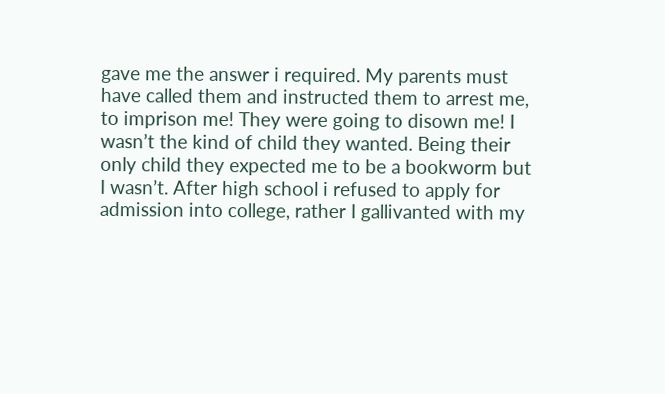gave me the answer i required. My parents must have called them and instructed them to arrest me, to imprison me! They were going to disown me! I wasn’t the kind of child they wanted. Being their only child they expected me to be a bookworm but I wasn’t. After high school i refused to apply for admission into college, rather I gallivanted with my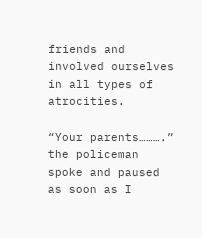friends and involved ourselves in all types of atrocities.

“Your parents……….” the policeman spoke and paused as soon as I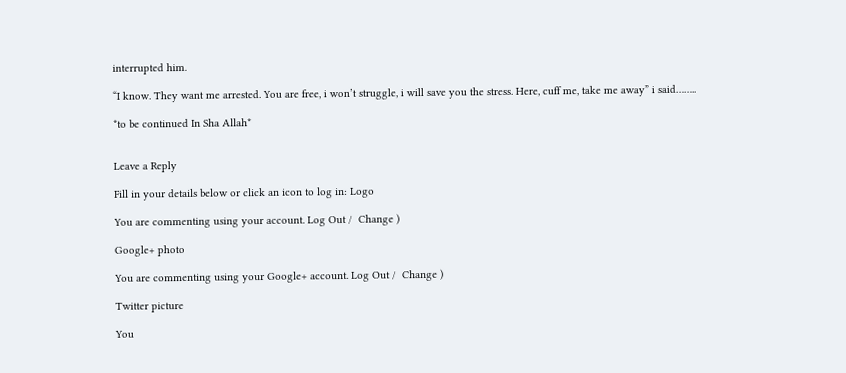interrupted him.

“I know. They want me arrested. You are free, i won’t struggle, i will save you the stress. Here, cuff me, take me away” i said……..

*to be continued In Sha Allah*


Leave a Reply

Fill in your details below or click an icon to log in: Logo

You are commenting using your account. Log Out /  Change )

Google+ photo

You are commenting using your Google+ account. Log Out /  Change )

Twitter picture

You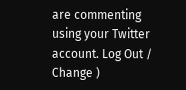are commenting using your Twitter account. Log Out /  Change )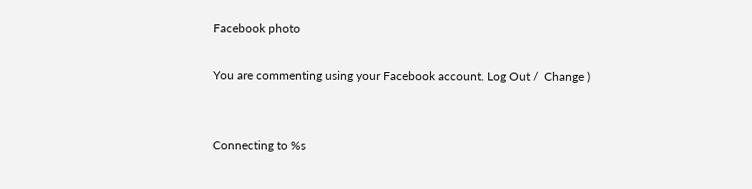Facebook photo

You are commenting using your Facebook account. Log Out /  Change )


Connecting to %s